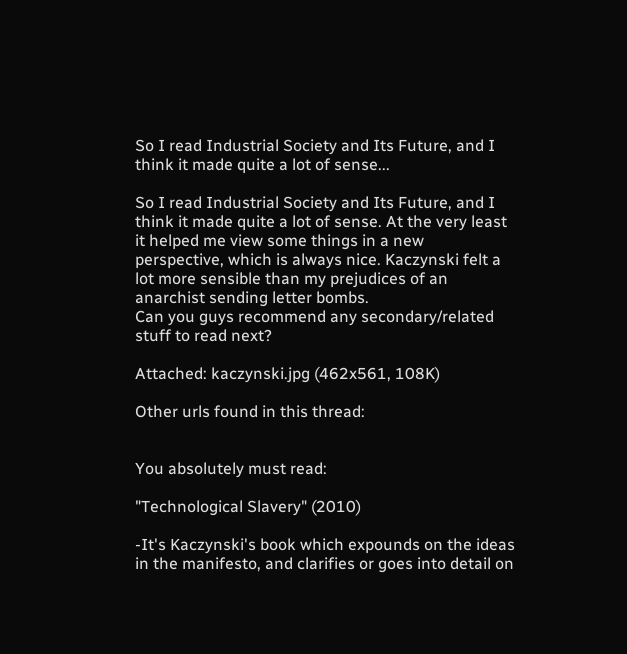So I read Industrial Society and Its Future, and I think it made quite a lot of sense...

So I read Industrial Society and Its Future, and I think it made quite a lot of sense. At the very least it helped me view some things in a new perspective, which is always nice. Kaczynski felt a lot more sensible than my prejudices of an anarchist sending letter bombs.
Can you guys recommend any secondary/related stuff to read next?

Attached: kaczynski.jpg (462x561, 108K)

Other urls found in this thread:


You absolutely must read:

"Technological Slavery" (2010)

-It's Kaczynski's book which expounds on the ideas in the manifesto, and clarifies or goes into detail on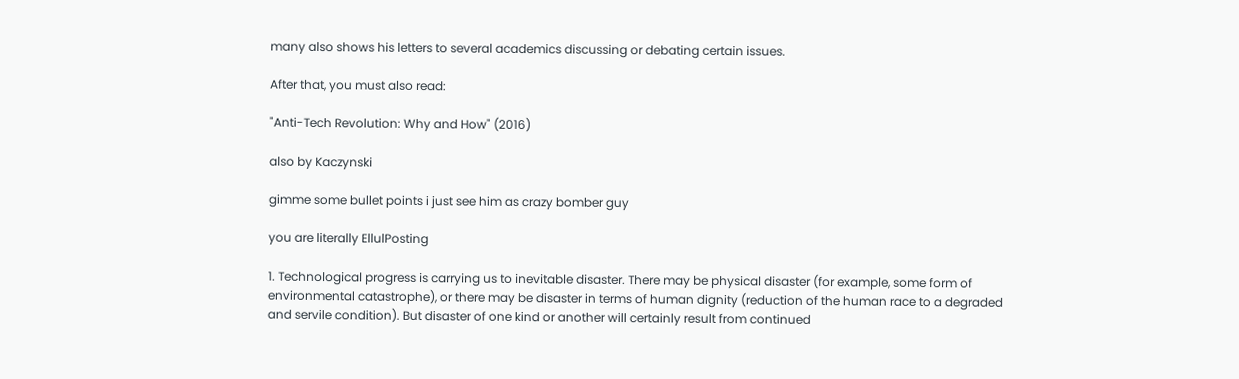many also shows his letters to several academics discussing or debating certain issues.

After that, you must also read:

"Anti-Tech Revolution: Why and How" (2016)

also by Kaczynski

gimme some bullet points i just see him as crazy bomber guy

you are literally EllulPosting

1. Technological progress is carrying us to inevitable disaster. There may be physical disaster (for example, some form of environmental catastrophe), or there may be disaster in terms of human dignity (reduction of the human race to a degraded and servile condition). But disaster of one kind or another will certainly result from continued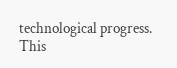technological progress.
This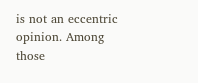is not an eccentric opinion. Among those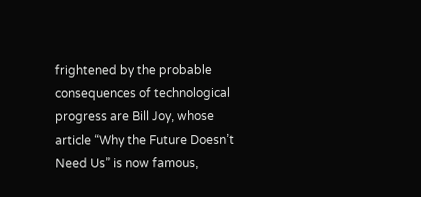frightened by the probable consequences of technological progress are Bill Joy, whose article “Why the Future Doesn’t Need Us” is now famous,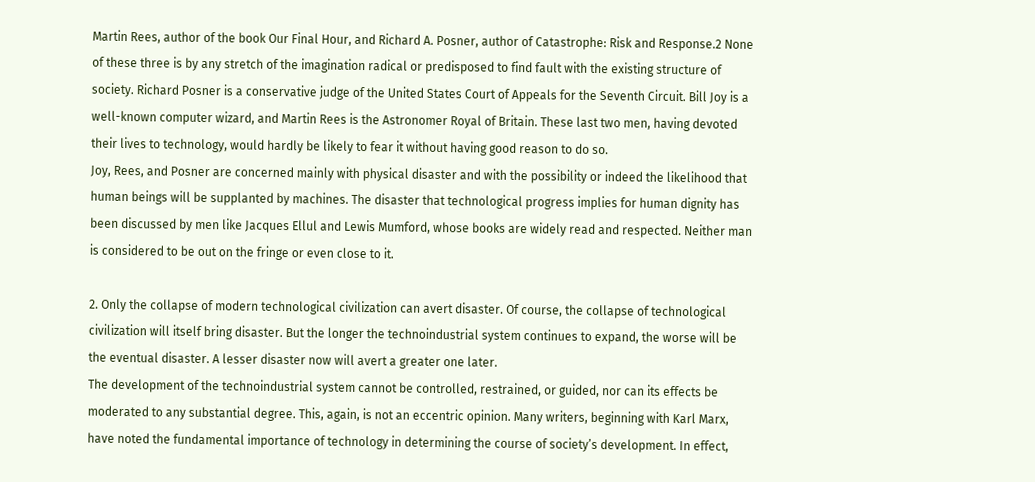Martin Rees, author of the book Our Final Hour, and Richard A. Posner, author of Catastrophe: Risk and Response.2 None of these three is by any stretch of the imagination radical or predisposed to find fault with the existing structure of society. Richard Posner is a conservative judge of the United States Court of Appeals for the Seventh Circuit. Bill Joy is a well-known computer wizard, and Martin Rees is the Astronomer Royal of Britain. These last two men, having devoted their lives to technology, would hardly be likely to fear it without having good reason to do so.
Joy, Rees, and Posner are concerned mainly with physical disaster and with the possibility or indeed the likelihood that human beings will be supplanted by machines. The disaster that technological progress implies for human dignity has been discussed by men like Jacques Ellul and Lewis Mumford, whose books are widely read and respected. Neither man is considered to be out on the fringe or even close to it.

2. Only the collapse of modern technological civilization can avert disaster. Of course, the collapse of technological civilization will itself bring disaster. But the longer the technoindustrial system continues to expand, the worse will be the eventual disaster. A lesser disaster now will avert a greater one later.
The development of the technoindustrial system cannot be controlled, restrained, or guided, nor can its effects be moderated to any substantial degree. This, again, is not an eccentric opinion. Many writers, beginning with Karl Marx, have noted the fundamental importance of technology in determining the course of society’s development. In effect,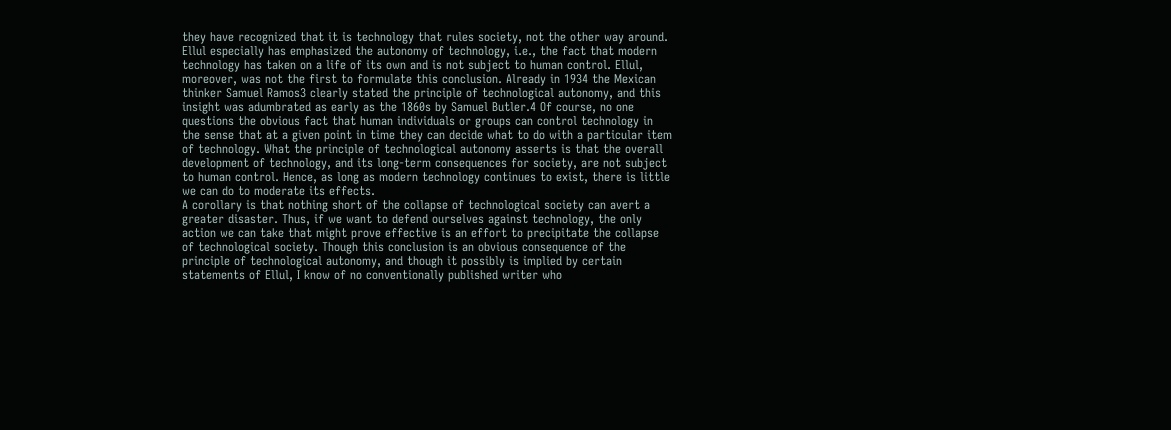they have recognized that it is technology that rules society, not the other way around. Ellul especially has emphasized the autonomy of technology, i.e., the fact that modern technology has taken on a life of its own and is not subject to human control. Ellul, moreover, was not the first to formulate this conclusion. Already in 1934 the Mexican thinker Samuel Ramos3 clearly stated the principle of technological autonomy, and this insight was adumbrated as early as the 1860s by Samuel Butler.4 Of course, no one questions the obvious fact that human individuals or groups can control technology in the sense that at a given point in time they can decide what to do with a particular item of technology. What the principle of technological autonomy asserts is that the overall development of technology, and its long-term consequences for society, are not subject to human control. Hence, as long as modern technology continues to exist, there is little we can do to moderate its effects.
A corollary is that nothing short of the collapse of technological society can avert a greater disaster. Thus, if we want to defend ourselves against technology, the only action we can take that might prove effective is an effort to precipitate the collapse of technological society. Though this conclusion is an obvious consequence of the principle of technological autonomy, and though it possibly is implied by certain statements of Ellul, I know of no conventionally published writer who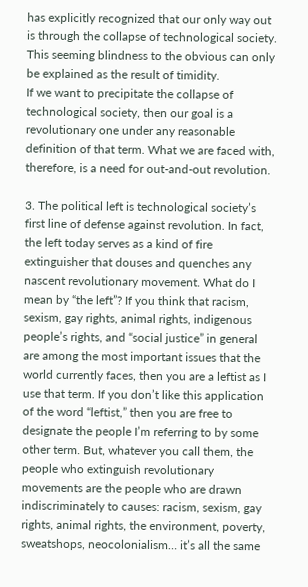has explicitly recognized that our only way out is through the collapse of technological society. This seeming blindness to the obvious can only be explained as the result of timidity.
If we want to precipitate the collapse of technological society, then our goal is a revolutionary one under any reasonable definition of that term. What we are faced with, therefore, is a need for out-and-out revolution.

3. The political left is technological society’s first line of defense against revolution. In fact, the left today serves as a kind of fire extinguisher that douses and quenches any nascent revolutionary movement. What do I mean by “the left”? If you think that racism, sexism, gay rights, animal rights, indigenous people’s rights, and “social justice” in general are among the most important issues that the world currently faces, then you are a leftist as I use that term. If you don’t like this application of the word “leftist,” then you are free to designate the people I’m referring to by some other term. But, whatever you call them, the people who extinguish revolutionary movements are the people who are drawn indiscriminately to causes: racism, sexism, gay rights, animal rights, the environment, poverty, sweatshops, neocolonialism… it’s all the same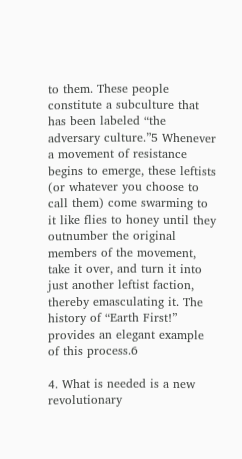to them. These people constitute a subculture that has been labeled “the adversary culture.”5 Whenever a movement of resistance begins to emerge, these leftists (or whatever you choose to call them) come swarming to it like flies to honey until they outnumber the original members of the movement, take it over, and turn it into just another leftist faction, thereby emasculating it. The history of “Earth First!” provides an elegant example of this process.6

4. What is needed is a new revolutionary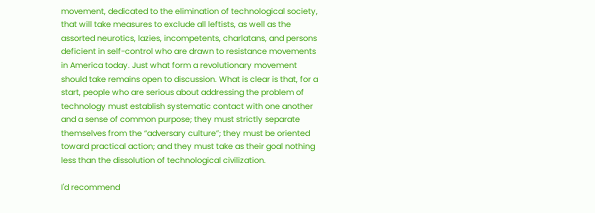movement, dedicated to the elimination of technological society, that will take measures to exclude all leftists, as well as the assorted neurotics, lazies, incompetents, charlatans, and persons deficient in self-control who are drawn to resistance movements in America today. Just what form a revolutionary movement should take remains open to discussion. What is clear is that, for a start, people who are serious about addressing the problem of technology must establish systematic contact with one another and a sense of common purpose; they must strictly separate themselves from the “adversary culture”; they must be oriented toward practical action; and they must take as their goal nothing less than the dissolution of technological civilization.

I'd recommend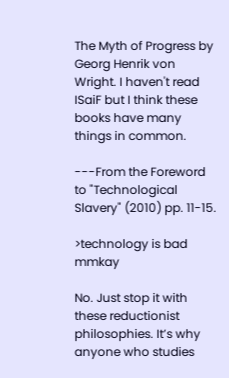The Myth of Progress by Georg Henrik von Wright. I haven't read ISaiF but I think these books have many things in common.

---From the Foreword to "Technological Slavery" (2010) pp. 11-15.

>technology is bad mmkay

No. Just stop it with these reductionist philosophies. It’s why anyone who studies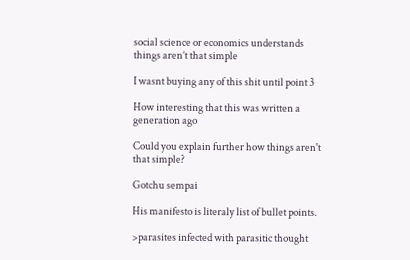social science or economics understands things aren’t that simple

I wasnt buying any of this shit until point 3

How interesting that this was written a generation ago

Could you explain further how things aren't that simple?

Gotchu sempai

His manifesto is literaly list of bullet points.

>parasites infected with parasitic thought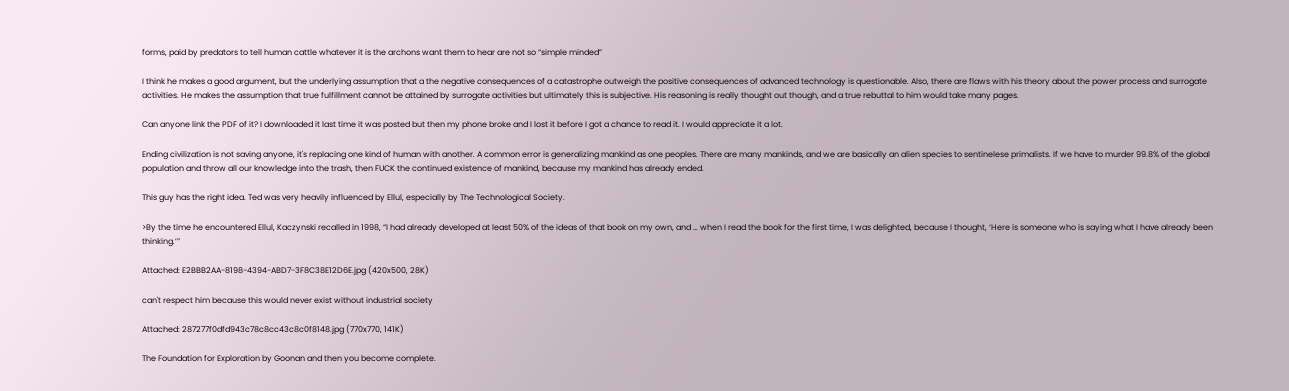forms, paid by predators to tell human cattle whatever it is the archons want them to hear are not so “simple minded”

I think he makes a good argument, but the underlying assumption that a the negative consequences of a catastrophe outweigh the positive consequences of advanced technology is questionable. Also, there are flaws with his theory about the power process and surrogate activities. He makes the assumption that true fulfillment cannot be attained by surrogate activities but ultimately this is subjective. His reasoning is really thought out though, and a true rebuttal to him would take many pages.

Can anyone link the PDF of it? I downloaded it last time it was posted but then my phone broke and I lost it before I got a chance to read it. I would appreciate it a lot.

Ending civilization is not saving anyone, it's replacing one kind of human with another. A common error is generalizing mankind as one peoples. There are many mankinds, and we are basically an alien species to sentinelese primalists. If we have to murder 99.8% of the global population and throw all our knowledge into the trash, then FUCK the continued existence of mankind, because my mankind has already ended.

This guy has the right idea. Ted was very heavily influenced by Ellul, especially by The Technological Society.

>By the time he encountered Ellul, Kaczynski recalled in 1998, “I had already developed at least 50% of the ideas of that book on my own, and … when I read the book for the first time, I was delighted, because I thought, ‘Here is someone who is saying what I have already been thinking.’”

Attached: E2BBB2AA-8198-4394-ABD7-3F8C38E12D6E.jpg (420x500, 28K)

can't respect him because this would never exist without industrial society

Attached: 287277f0dfd943c78c8cc43c8c0f8148.jpg (770x770, 141K)

The Foundation for Exploration by Goonan and then you become complete.